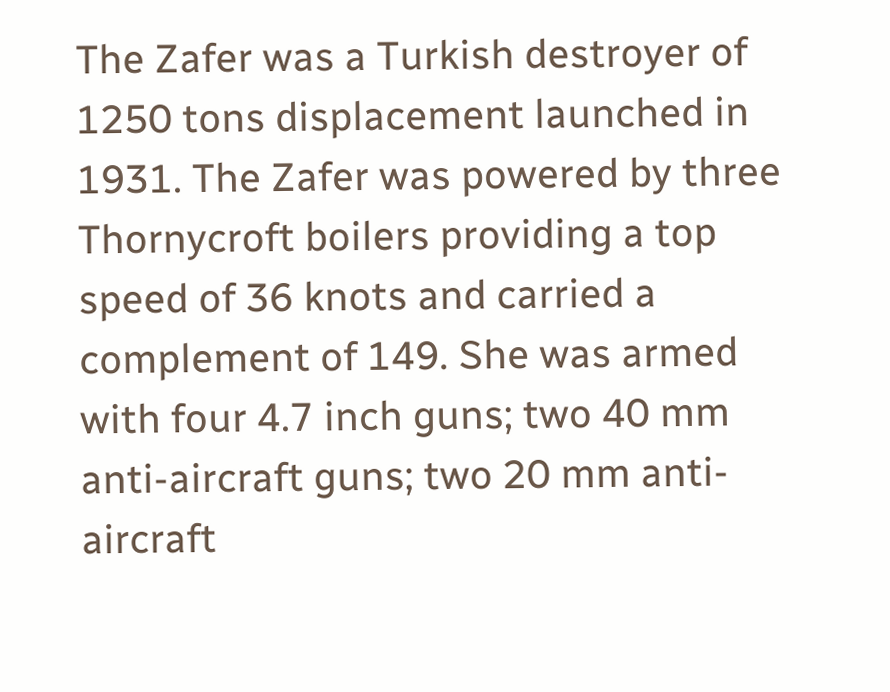The Zafer was a Turkish destroyer of 1250 tons displacement launched in 1931. The Zafer was powered by three Thornycroft boilers providing a top speed of 36 knots and carried a complement of 149. She was armed with four 4.7 inch guns; two 40 mm anti-aircraft guns; two 20 mm anti-aircraft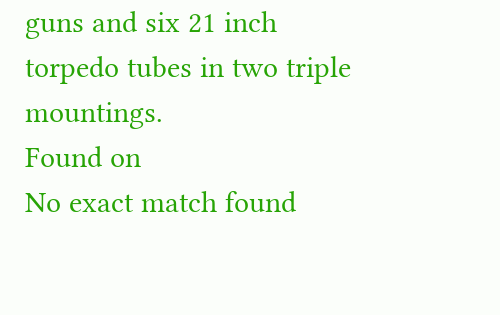guns and six 21 inch torpedo tubes in two triple mountings.
Found on
No exact match found